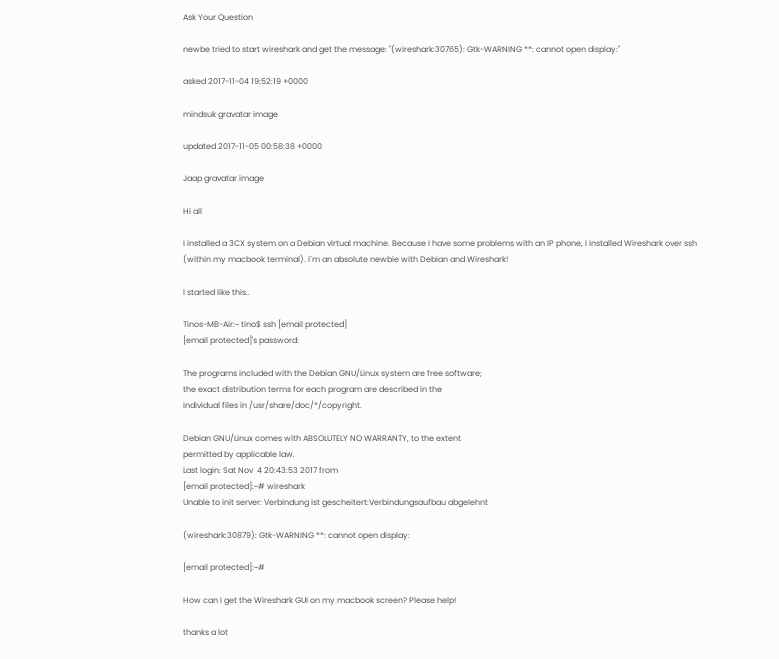Ask Your Question

newbe tried to start wireshark and get the message: "(wireshark:30765): Gtk-WARNING **: cannot open display:"

asked 2017-11-04 19:52:19 +0000

mindsuk gravatar image

updated 2017-11-05 00:58:38 +0000

Jaap gravatar image

Hi all

I installed a 3CX system on a Debian virtual machine. Because I have some problems with an IP phone, I installed Wireshark over ssh (within my macbook terminal). I´m an absolute newbie with Debian and Wireshark!

I started like this..

Tinos-MB-Air:~ tino$ ssh [email protected]
[email protected]'s password:

The programs included with the Debian GNU/Linux system are free software;
the exact distribution terms for each program are described in the
individual files in /usr/share/doc/*/copyright.

Debian GNU/Linux comes with ABSOLUTELY NO WARRANTY, to the extent
permitted by applicable law.
Last login: Sat Nov  4 20:43:53 2017 from
[email protected]:~# wireshark
Unable to init server: Verbindung ist gescheitert:Verbindungsaufbau abgelehnt

(wireshark:30879): Gtk-WARNING **: cannot open display:

[email protected]:~#

How can I get the Wireshark GUI on my macbook screen? Please help!

thanks a lot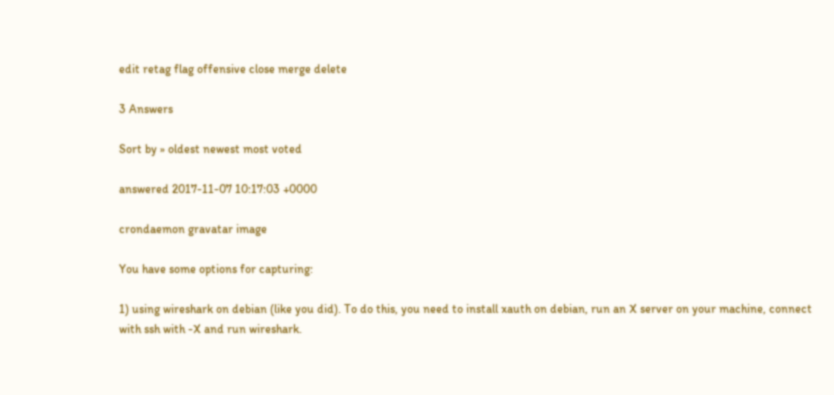edit retag flag offensive close merge delete

3 Answers

Sort by » oldest newest most voted

answered 2017-11-07 10:17:03 +0000

crondaemon gravatar image

You have some options for capturing:

1) using wireshark on debian (like you did). To do this, you need to install xauth on debian, run an X server on your machine, connect with ssh with -X and run wireshark.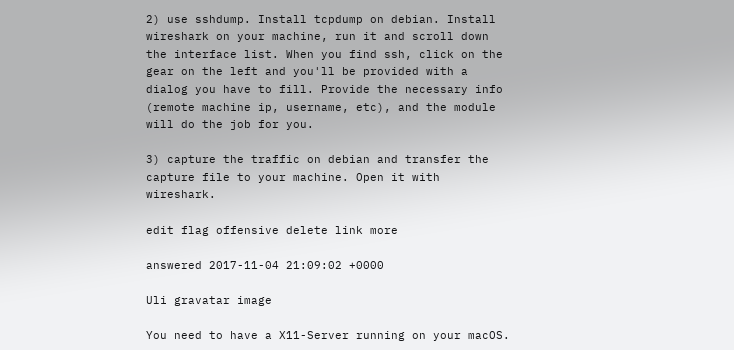2) use sshdump. Install tcpdump on debian. Install wireshark on your machine, run it and scroll down the interface list. When you find ssh, click on the gear on the left and you'll be provided with a dialog you have to fill. Provide the necessary info (remote machine ip, username, etc), and the module will do the job for you.

3) capture the traffic on debian and transfer the capture file to your machine. Open it with wireshark.

edit flag offensive delete link more

answered 2017-11-04 21:09:02 +0000

Uli gravatar image

You need to have a X11-Server running on your macOS.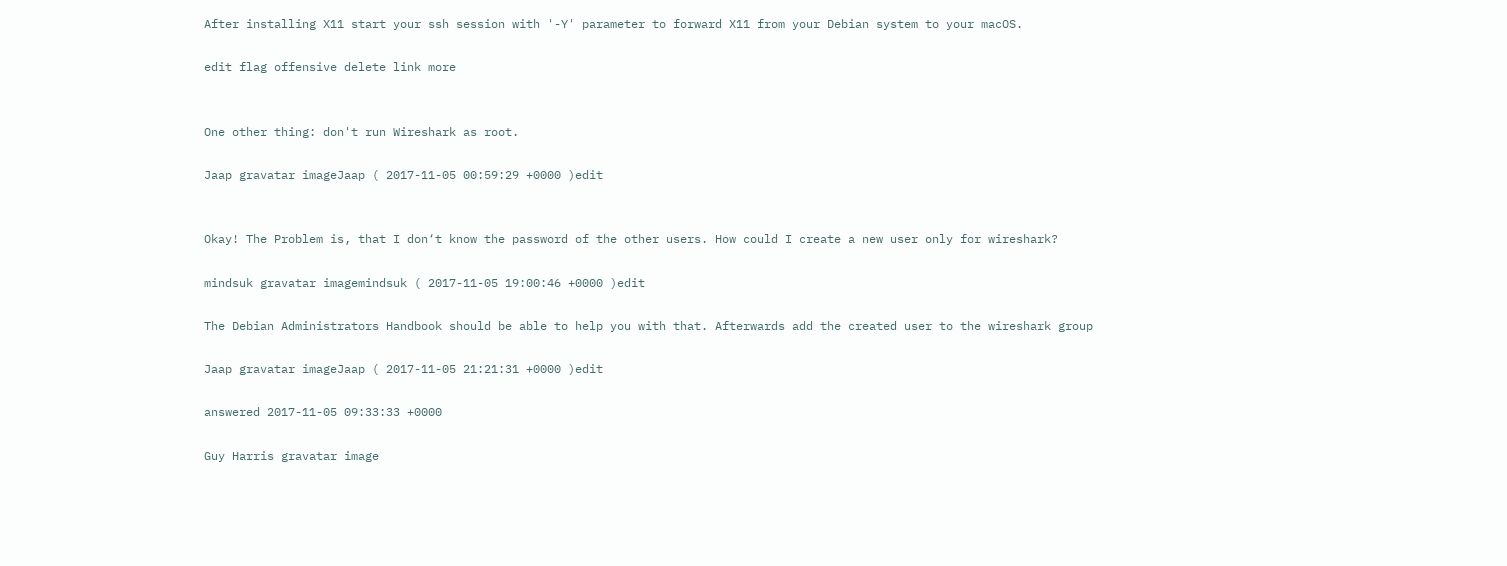After installing X11 start your ssh session with '-Y' parameter to forward X11 from your Debian system to your macOS.

edit flag offensive delete link more


One other thing: don't run Wireshark as root.

Jaap gravatar imageJaap ( 2017-11-05 00:59:29 +0000 )edit


Okay! The Problem is, that I don‘t know the password of the other users. How could I create a new user only for wireshark?

mindsuk gravatar imagemindsuk ( 2017-11-05 19:00:46 +0000 )edit

The Debian Administrators Handbook should be able to help you with that. Afterwards add the created user to the wireshark group

Jaap gravatar imageJaap ( 2017-11-05 21:21:31 +0000 )edit

answered 2017-11-05 09:33:33 +0000

Guy Harris gravatar image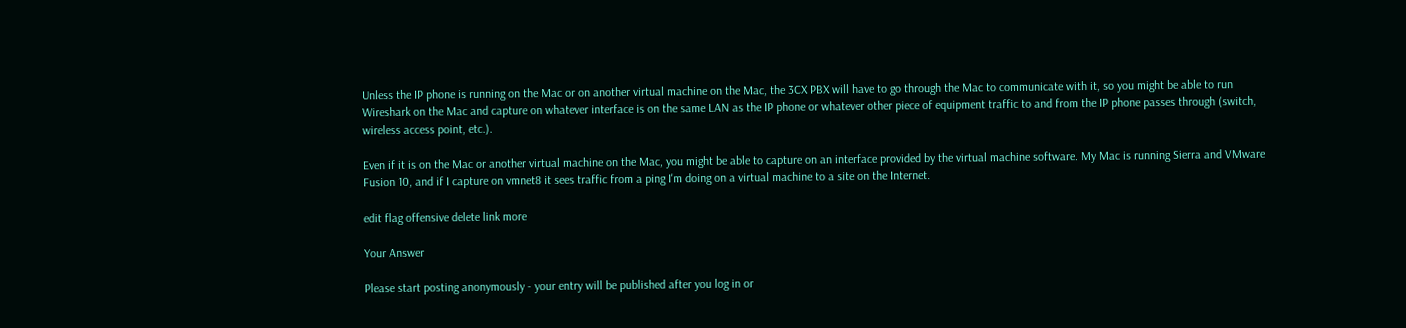Unless the IP phone is running on the Mac or on another virtual machine on the Mac, the 3CX PBX will have to go through the Mac to communicate with it, so you might be able to run Wireshark on the Mac and capture on whatever interface is on the same LAN as the IP phone or whatever other piece of equipment traffic to and from the IP phone passes through (switch, wireless access point, etc.).

Even if it is on the Mac or another virtual machine on the Mac, you might be able to capture on an interface provided by the virtual machine software. My Mac is running Sierra and VMware Fusion 10, and if I capture on vmnet8 it sees traffic from a ping I'm doing on a virtual machine to a site on the Internet.

edit flag offensive delete link more

Your Answer

Please start posting anonymously - your entry will be published after you log in or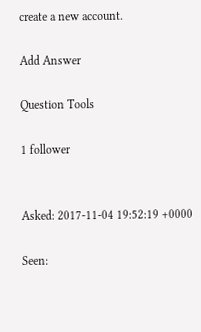create a new account.

Add Answer

Question Tools

1 follower


Asked: 2017-11-04 19:52:19 +0000

Seen: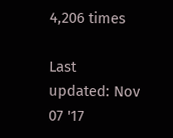4,206 times

Last updated: Nov 07 '17